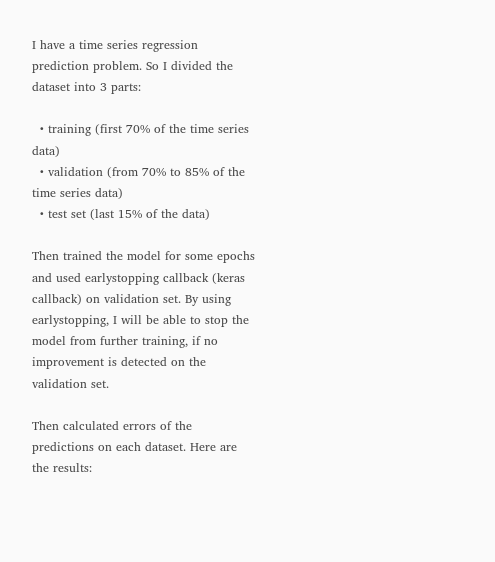I have a time series regression prediction problem. So I divided the dataset into 3 parts:

  • training (first 70% of the time series data)
  • validation (from 70% to 85% of the time series data)
  • test set (last 15% of the data)

Then trained the model for some epochs and used earlystopping callback (keras callback) on validation set. By using earlystopping, I will be able to stop the model from further training, if no improvement is detected on the validation set.

Then calculated errors of the predictions on each dataset. Here are the results: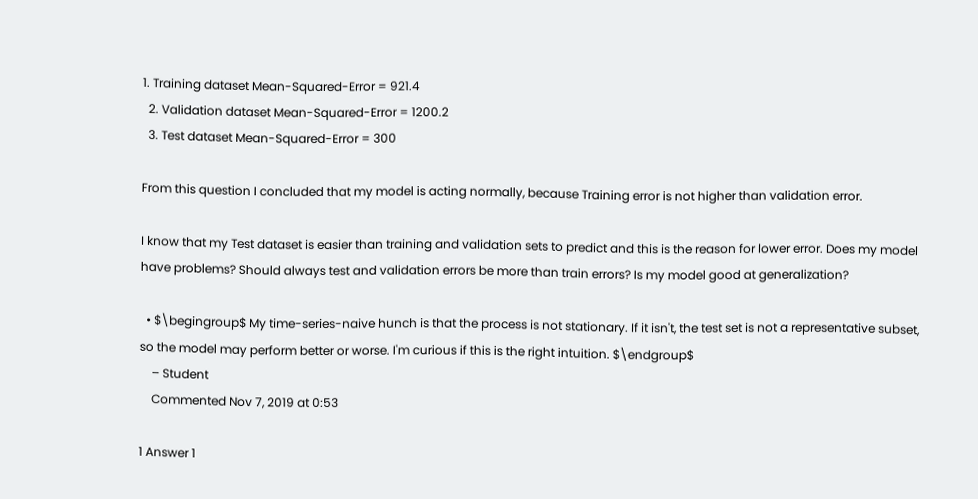1. Training dataset Mean-Squared-Error = 921.4
  2. Validation dataset Mean-Squared-Error = 1200.2
  3. Test dataset Mean-Squared-Error = 300

From this question I concluded that my model is acting normally, because Training error is not higher than validation error.

I know that my Test dataset is easier than training and validation sets to predict and this is the reason for lower error. Does my model have problems? Should always test and validation errors be more than train errors? Is my model good at generalization?

  • $\begingroup$ My time-series-naive hunch is that the process is not stationary. If it isn't, the test set is not a representative subset, so the model may perform better or worse. I'm curious if this is the right intuition. $\endgroup$
    – Student
    Commented Nov 7, 2019 at 0:53

1 Answer 1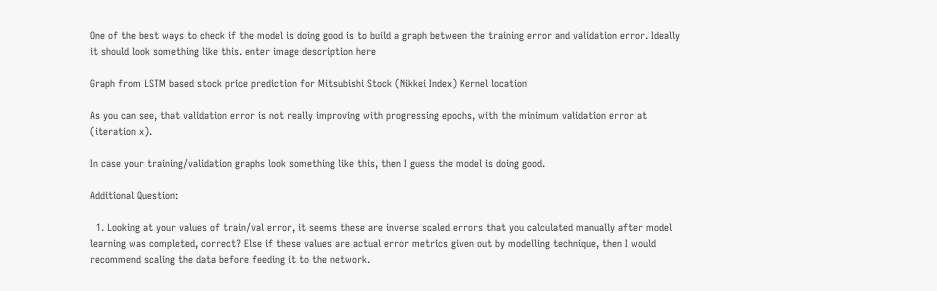One of the best ways to check if the model is doing good is to build a graph between the training error and validation error. Ideally it should look something like this. enter image description here

Graph from LSTM based stock price prediction for Mitsubishi Stock (Nikkei Index) Kernel location

As you can see, that validation error is not really improving with progressing epochs, with the minimum validation error at (iteration x).

In case your training/validation graphs look something like this, then I guess the model is doing good.

Additional Question:

  1. Looking at your values of train/val error, it seems these are inverse scaled errors that you calculated manually after model learning was completed, correct? Else if these values are actual error metrics given out by modelling technique, then I would recommend scaling the data before feeding it to the network.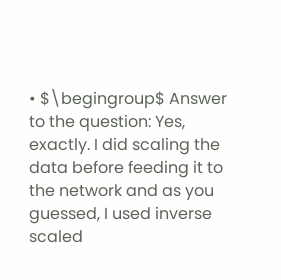• $\begingroup$ Answer to the question: Yes, exactly. I did scaling the data before feeding it to the network and as you guessed, I used inverse scaled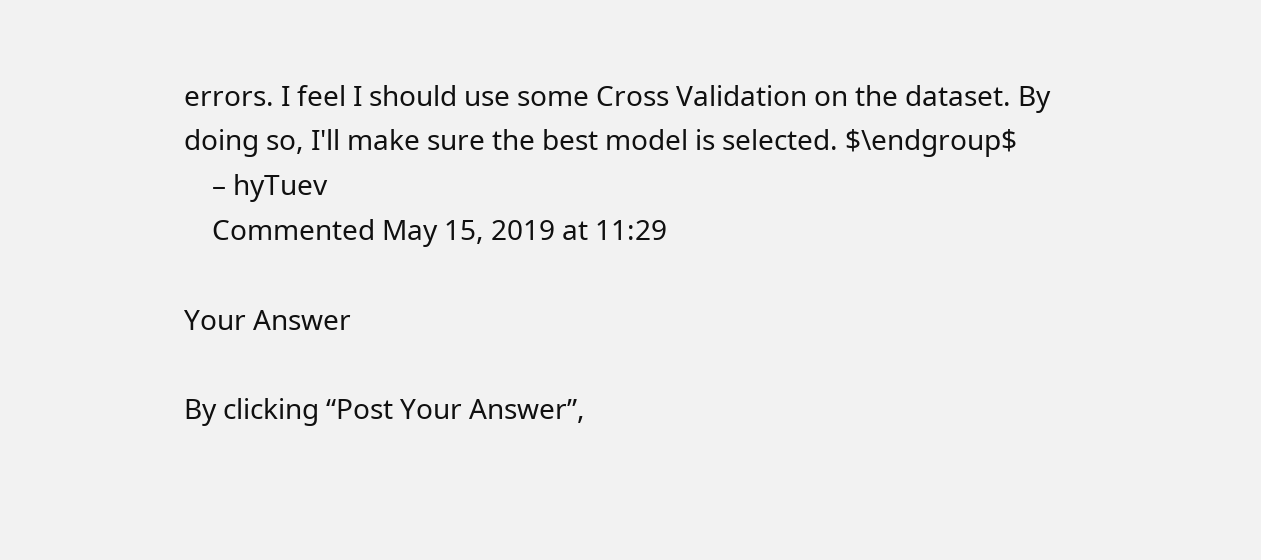errors. I feel I should use some Cross Validation on the dataset. By doing so, I'll make sure the best model is selected. $\endgroup$
    – hyTuev
    Commented May 15, 2019 at 11:29

Your Answer

By clicking “Post Your Answer”,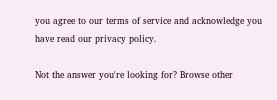you agree to our terms of service and acknowledge you have read our privacy policy.

Not the answer you're looking for? Browse other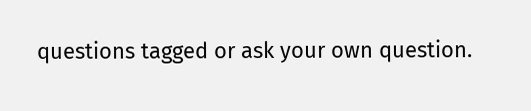questions tagged or ask your own question.